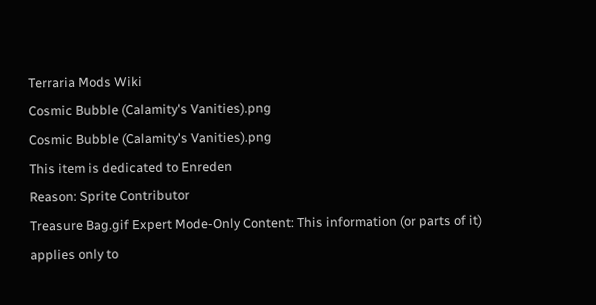Terraria Mods Wiki
Cosmic Bubble (Calamity's Vanities).png
Cosmic Bubble (Calamity's Vanities).png
This item is dedicated to Enreden
Reason: Sprite Contributor
Treasure Bag.gif Expert Mode-Only Content: This information (or parts of it) applies only to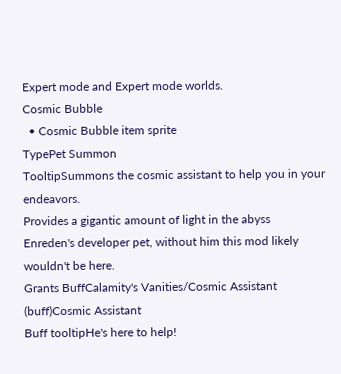Expert mode and Expert mode worlds.
Cosmic Bubble
  • Cosmic Bubble item sprite
TypePet Summon
TooltipSummons the cosmic assistant to help you in your endeavors.
Provides a gigantic amount of light in the abyss
Enreden's developer pet, without him this mod likely wouldn't be here.
Grants BuffCalamity's Vanities/Cosmic Assistant (buff)Cosmic Assistant
Buff tooltipHe's here to help!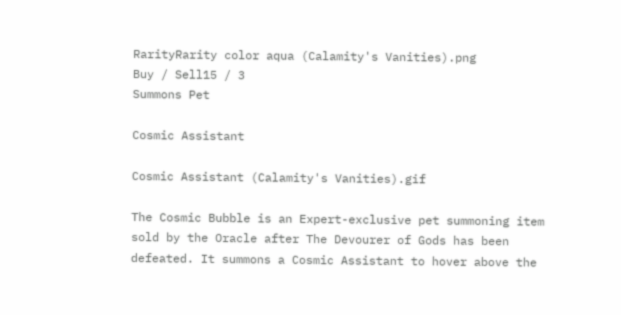RarityRarity color aqua (Calamity's Vanities).png
Buy / Sell15 / 3
Summons Pet

Cosmic Assistant

Cosmic Assistant (Calamity's Vanities).gif

The Cosmic Bubble is an Expert-exclusive pet summoning item sold by the Oracle after The Devourer of Gods has been defeated. It summons a Cosmic Assistant to hover above the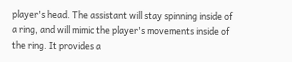player's head. The assistant will stay spinning inside of a ring, and will mimic the player's movements inside of the ring. It provides a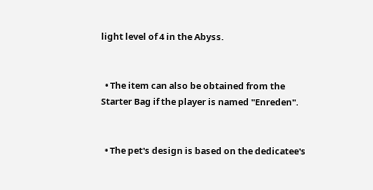light level of 4 in the Abyss.


  • The item can also be obtained from the Starter Bag if the player is named "Enreden".


  • The pet's design is based on the dedicatee's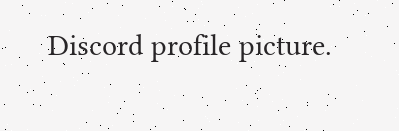Discord profile picture.